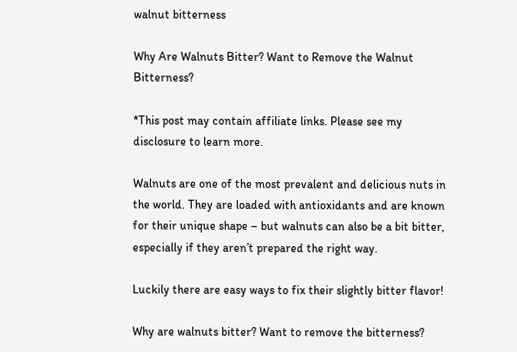walnut bitterness

Why Are Walnuts Bitter? Want to Remove the Walnut Bitterness?

*This post may contain affiliate links. Please see my disclosure to learn more.

Walnuts are one of the most prevalent and delicious nuts in the world. They are loaded with antioxidants and are known for their unique shape – but walnuts can also be a bit bitter, especially if they aren’t prepared the right way.

Luckily there are easy ways to fix their slightly bitter flavor!

Why are walnuts bitter? Want to remove the bitterness?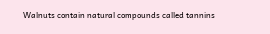Walnuts contain natural compounds called tannins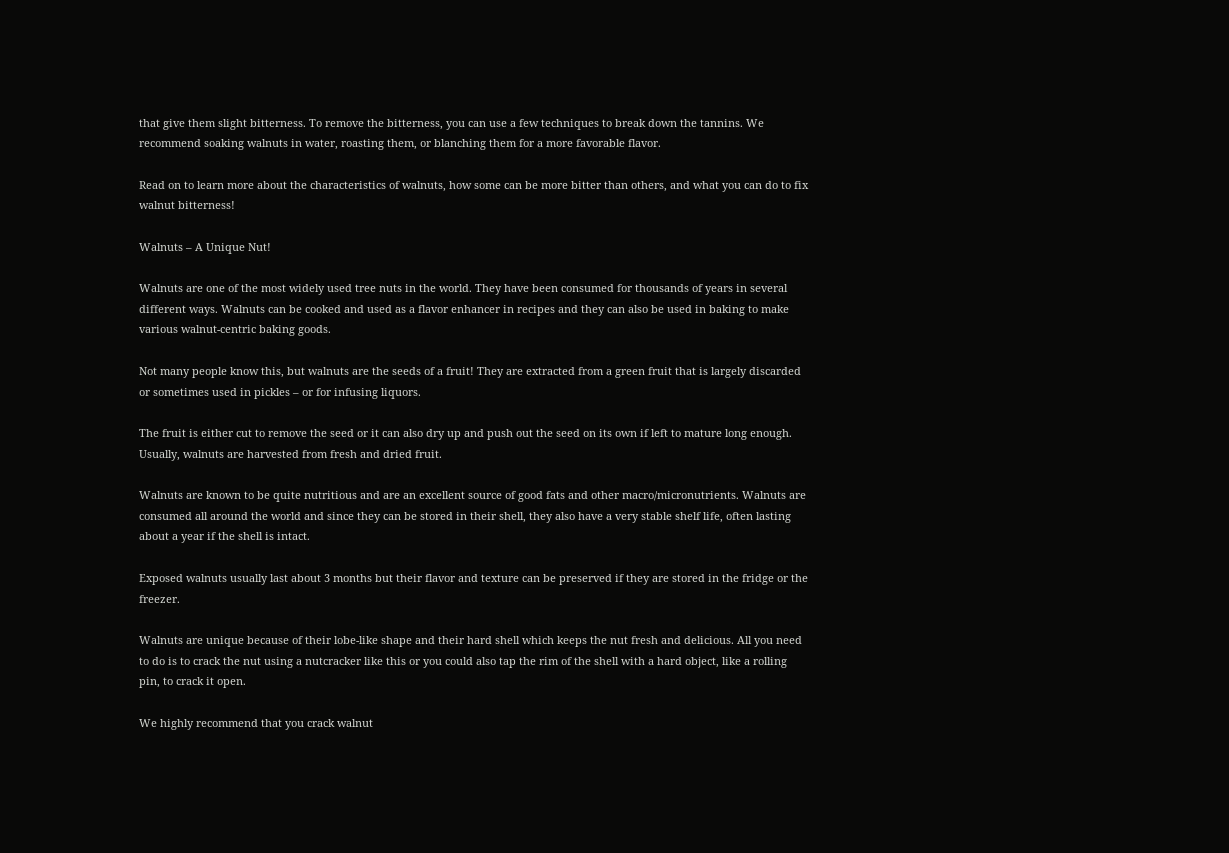that give them slight bitterness. To remove the bitterness, you can use a few techniques to break down the tannins. We recommend soaking walnuts in water, roasting them, or blanching them for a more favorable flavor.

Read on to learn more about the characteristics of walnuts, how some can be more bitter than others, and what you can do to fix walnut bitterness!

Walnuts – A Unique Nut!

Walnuts are one of the most widely used tree nuts in the world. They have been consumed for thousands of years in several different ways. Walnuts can be cooked and used as a flavor enhancer in recipes and they can also be used in baking to make various walnut-centric baking goods.

Not many people know this, but walnuts are the seeds of a fruit! They are extracted from a green fruit that is largely discarded or sometimes used in pickles – or for infusing liquors.

The fruit is either cut to remove the seed or it can also dry up and push out the seed on its own if left to mature long enough. Usually, walnuts are harvested from fresh and dried fruit.

Walnuts are known to be quite nutritious and are an excellent source of good fats and other macro/micronutrients. Walnuts are consumed all around the world and since they can be stored in their shell, they also have a very stable shelf life, often lasting about a year if the shell is intact.

Exposed walnuts usually last about 3 months but their flavor and texture can be preserved if they are stored in the fridge or the freezer.

Walnuts are unique because of their lobe-like shape and their hard shell which keeps the nut fresh and delicious. All you need to do is to crack the nut using a nutcracker like this or you could also tap the rim of the shell with a hard object, like a rolling pin, to crack it open.

We highly recommend that you crack walnut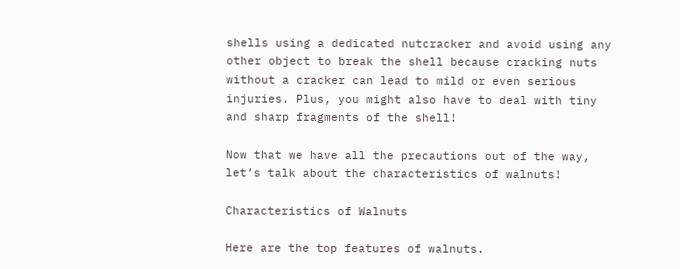shells using a dedicated nutcracker and avoid using any other object to break the shell because cracking nuts without a cracker can lead to mild or even serious injuries. Plus, you might also have to deal with tiny and sharp fragments of the shell!

Now that we have all the precautions out of the way, let’s talk about the characteristics of walnuts!

Characteristics of Walnuts

Here are the top features of walnuts.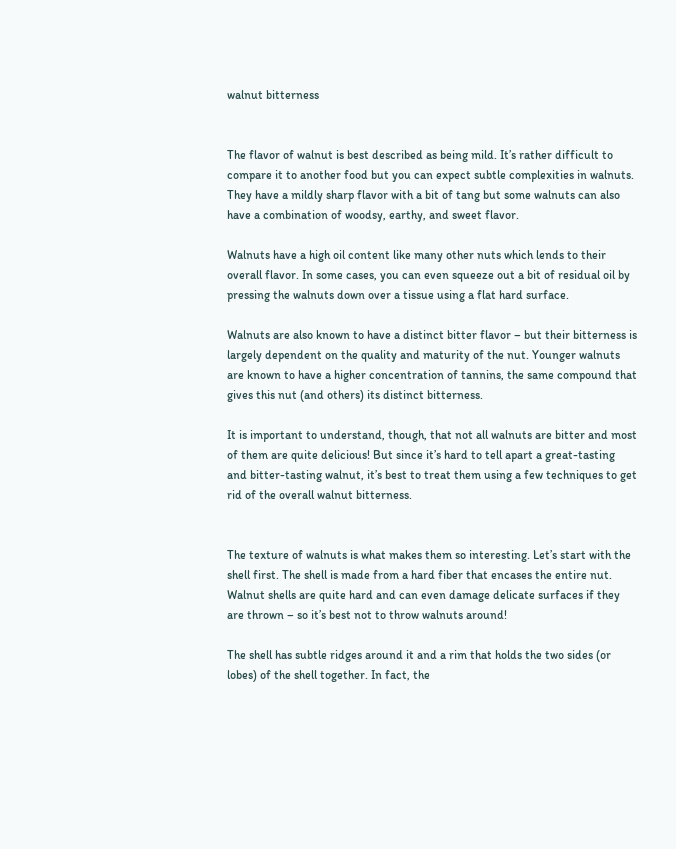walnut bitterness


The flavor of walnut is best described as being mild. It’s rather difficult to compare it to another food but you can expect subtle complexities in walnuts. They have a mildly sharp flavor with a bit of tang but some walnuts can also have a combination of woodsy, earthy, and sweet flavor.

Walnuts have a high oil content like many other nuts which lends to their overall flavor. In some cases, you can even squeeze out a bit of residual oil by pressing the walnuts down over a tissue using a flat hard surface.

Walnuts are also known to have a distinct bitter flavor – but their bitterness is largely dependent on the quality and maturity of the nut. Younger walnuts are known to have a higher concentration of tannins, the same compound that gives this nut (and others) its distinct bitterness.

It is important to understand, though, that not all walnuts are bitter and most of them are quite delicious! But since it’s hard to tell apart a great-tasting and bitter-tasting walnut, it’s best to treat them using a few techniques to get rid of the overall walnut bitterness.


The texture of walnuts is what makes them so interesting. Let’s start with the shell first. The shell is made from a hard fiber that encases the entire nut. Walnut shells are quite hard and can even damage delicate surfaces if they are thrown – so it’s best not to throw walnuts around!

The shell has subtle ridges around it and a rim that holds the two sides (or lobes) of the shell together. In fact, the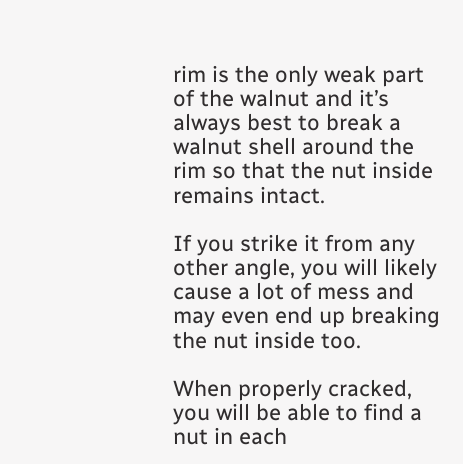rim is the only weak part of the walnut and it’s always best to break a walnut shell around the rim so that the nut inside remains intact.

If you strike it from any other angle, you will likely cause a lot of mess and may even end up breaking the nut inside too.

When properly cracked, you will be able to find a nut in each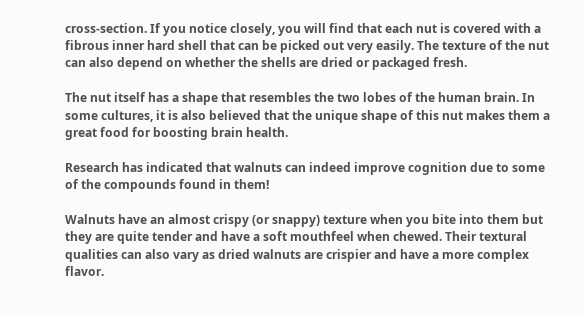cross-section. If you notice closely, you will find that each nut is covered with a fibrous inner hard shell that can be picked out very easily. The texture of the nut can also depend on whether the shells are dried or packaged fresh.

The nut itself has a shape that resembles the two lobes of the human brain. In some cultures, it is also believed that the unique shape of this nut makes them a great food for boosting brain health.

Research has indicated that walnuts can indeed improve cognition due to some of the compounds found in them!

Walnuts have an almost crispy (or snappy) texture when you bite into them but they are quite tender and have a soft mouthfeel when chewed. Their textural qualities can also vary as dried walnuts are crispier and have a more complex flavor.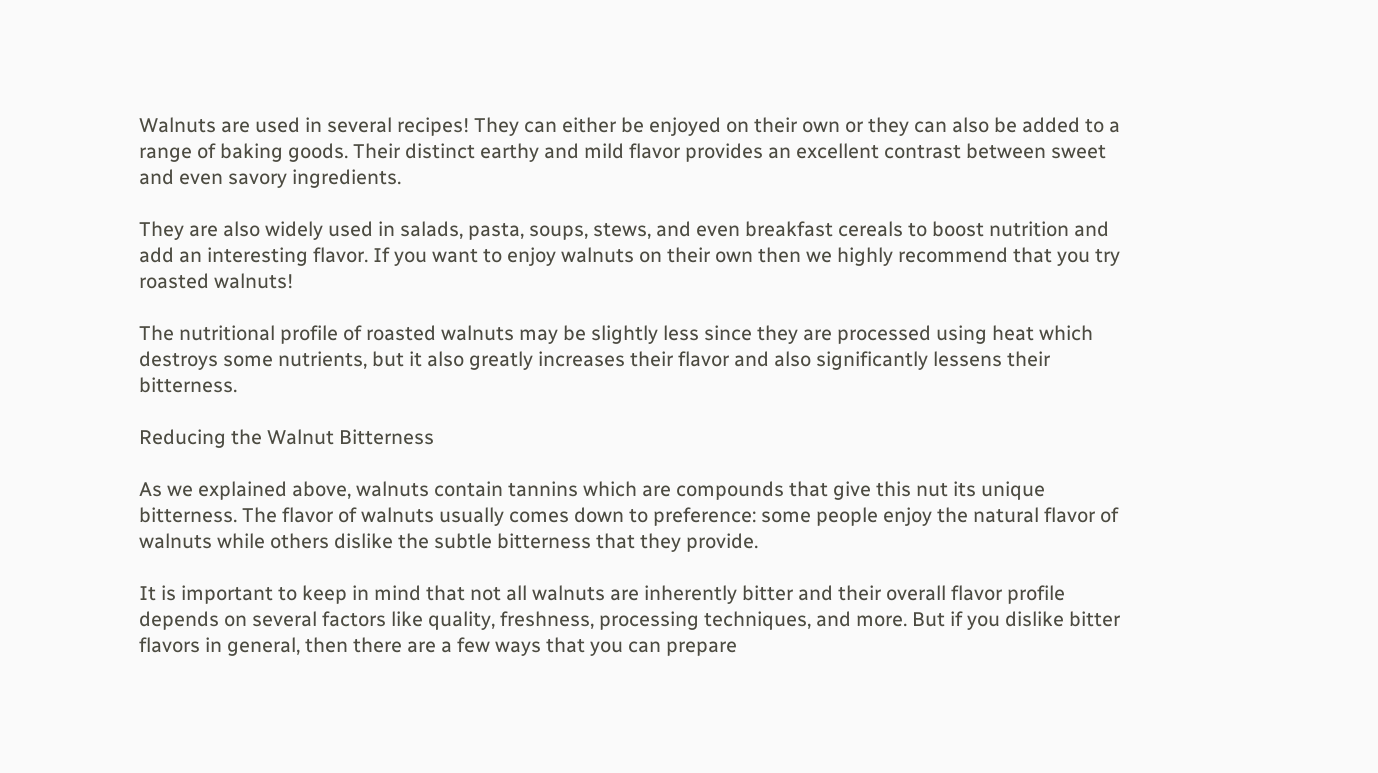Walnuts are used in several recipes! They can either be enjoyed on their own or they can also be added to a range of baking goods. Their distinct earthy and mild flavor provides an excellent contrast between sweet and even savory ingredients.

They are also widely used in salads, pasta, soups, stews, and even breakfast cereals to boost nutrition and add an interesting flavor. If you want to enjoy walnuts on their own then we highly recommend that you try roasted walnuts!

The nutritional profile of roasted walnuts may be slightly less since they are processed using heat which destroys some nutrients, but it also greatly increases their flavor and also significantly lessens their bitterness.

Reducing the Walnut Bitterness

As we explained above, walnuts contain tannins which are compounds that give this nut its unique bitterness. The flavor of walnuts usually comes down to preference: some people enjoy the natural flavor of walnuts while others dislike the subtle bitterness that they provide.

It is important to keep in mind that not all walnuts are inherently bitter and their overall flavor profile depends on several factors like quality, freshness, processing techniques, and more. But if you dislike bitter flavors in general, then there are a few ways that you can prepare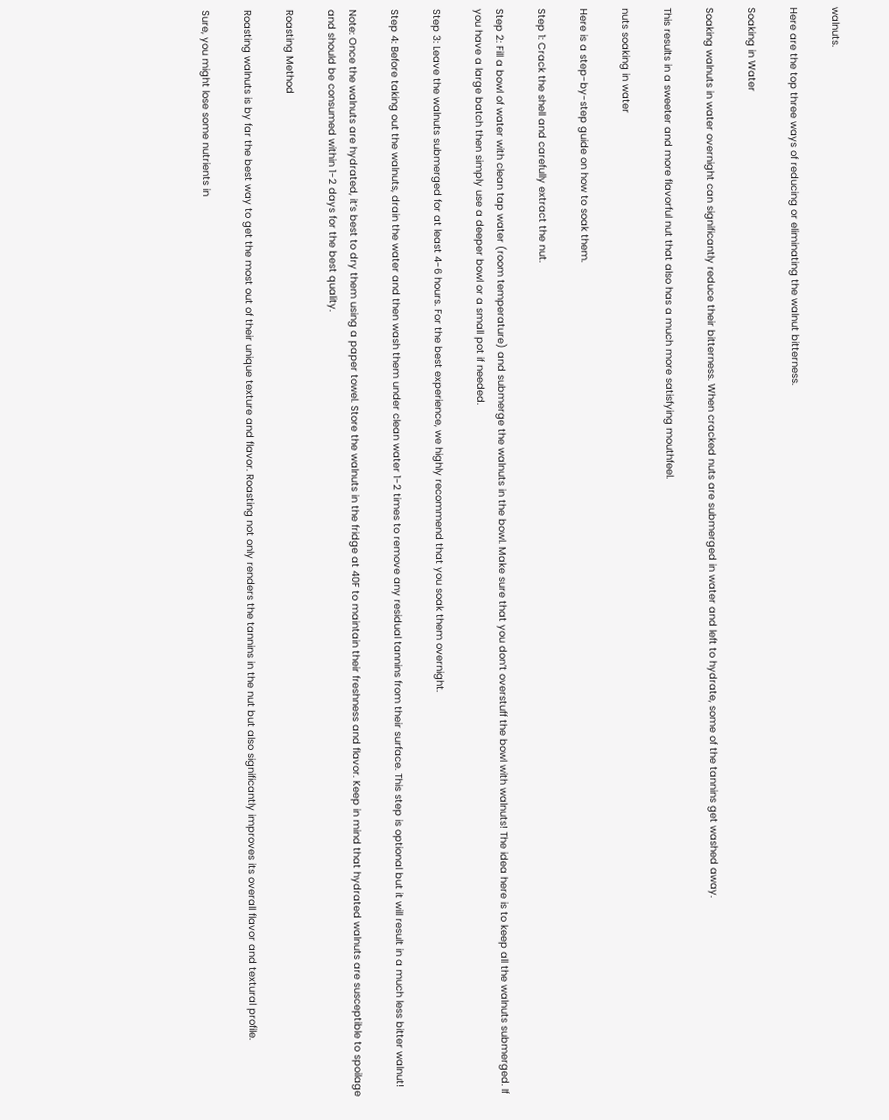walnuts.

Here are the top three ways of reducing or eliminating the walnut bitterness.

Soaking in Water

Soaking walnuts in water overnight can significantly reduce their bitterness. When cracked nuts are submerged in water and left to hydrate, some of the tannins get washed away.

This results in a sweeter and more flavorful nut that also has a much more satisfying mouthfeel.

nuts soaking in water

Here is a step-by-step guide on how to soak them.

Step 1: Crack the shell and carefully extract the nut.

Step 2: Fill a bowl of water with clean tap water (room temperature) and submerge the walnuts in the bowl. Make sure that you don’t overstuff the bowl with walnuts! The idea here is to keep all the walnuts submerged. If you have a large batch then simply use a deeper bowl or a small pot if needed.

Step 3: Leave the walnuts submerged for at least 4-6 hours. For the best experience, we highly recommend that you soak them overnight.

Step 4: Before taking out the walnuts, drain the water and then wash them under clean water 1-2 times to remove any residual tannins from their surface. This step is optional but it will result in a much less bitter walnut!

Note: Once the walnuts are hydrated, it’s best to dry them using a paper towel. Store the walnuts in the fridge at 40F to maintain their freshness and flavor. Keep in mind that hydrated walnuts are susceptible to spoilage and should be consumed within 1-2 days for the best quality.

Roasting Method

Roasting walnuts is by far the best way to get the most out of their unique texture and flavor. Roasting not only renders the tannins in the nut but also significantly improves its overall flavor and textural profile.

Sure, you might lose some nutrients in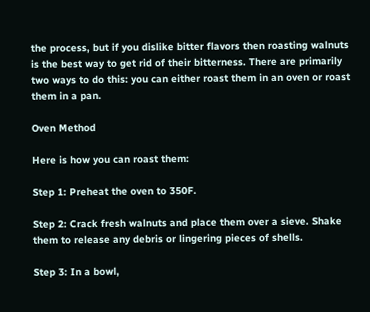the process, but if you dislike bitter flavors then roasting walnuts is the best way to get rid of their bitterness. There are primarily two ways to do this: you can either roast them in an oven or roast them in a pan.

Oven Method

Here is how you can roast them:

Step 1: Preheat the oven to 350F.

Step 2: Crack fresh walnuts and place them over a sieve. Shake them to release any debris or lingering pieces of shells.

Step 3: In a bowl,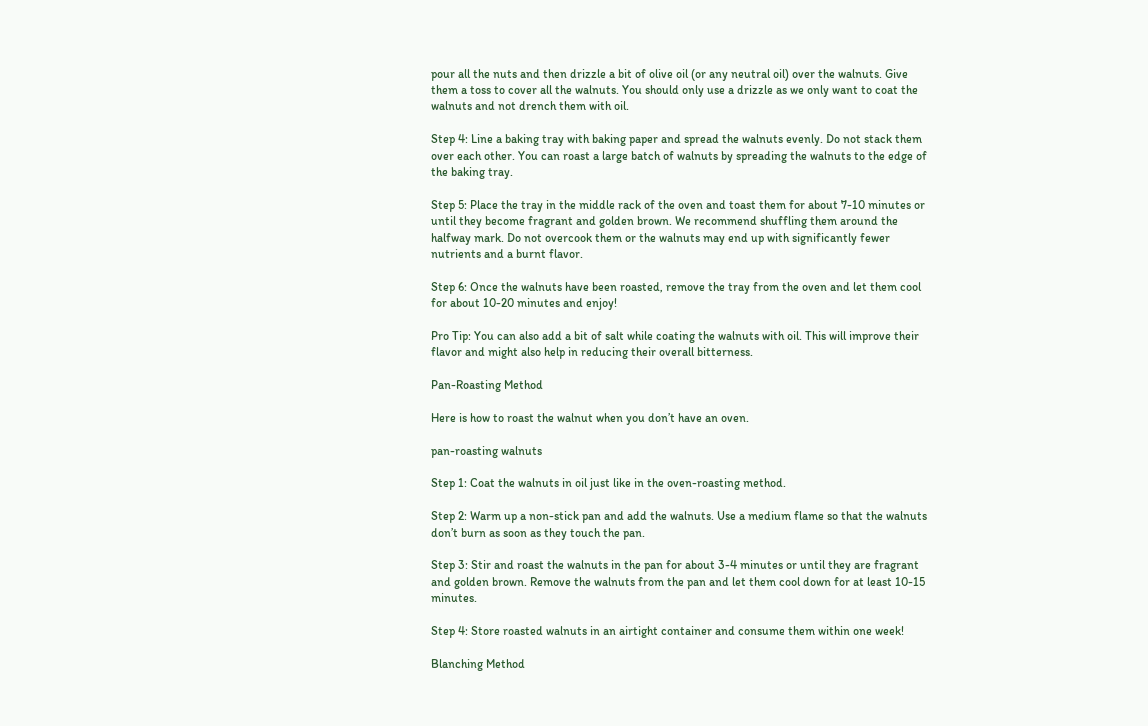pour all the nuts and then drizzle a bit of olive oil (or any neutral oil) over the walnuts. Give them a toss to cover all the walnuts. You should only use a drizzle as we only want to coat the walnuts and not drench them with oil.

Step 4: Line a baking tray with baking paper and spread the walnuts evenly. Do not stack them over each other. You can roast a large batch of walnuts by spreading the walnuts to the edge of the baking tray.

Step 5: Place the tray in the middle rack of the oven and toast them for about 7-10 minutes or until they become fragrant and golden brown. We recommend shuffling them around the halfway mark. Do not overcook them or the walnuts may end up with significantly fewer nutrients and a burnt flavor.

Step 6: Once the walnuts have been roasted, remove the tray from the oven and let them cool for about 10-20 minutes and enjoy!

Pro Tip: You can also add a bit of salt while coating the walnuts with oil. This will improve their flavor and might also help in reducing their overall bitterness.

Pan-Roasting Method

Here is how to roast the walnut when you don’t have an oven.

pan-roasting walnuts

Step 1: Coat the walnuts in oil just like in the oven-roasting method.

Step 2: Warm up a non-stick pan and add the walnuts. Use a medium flame so that the walnuts don’t burn as soon as they touch the pan.

Step 3: Stir and roast the walnuts in the pan for about 3-4 minutes or until they are fragrant and golden brown. Remove the walnuts from the pan and let them cool down for at least 10-15 minutes.

Step 4: Store roasted walnuts in an airtight container and consume them within one week!

Blanching Method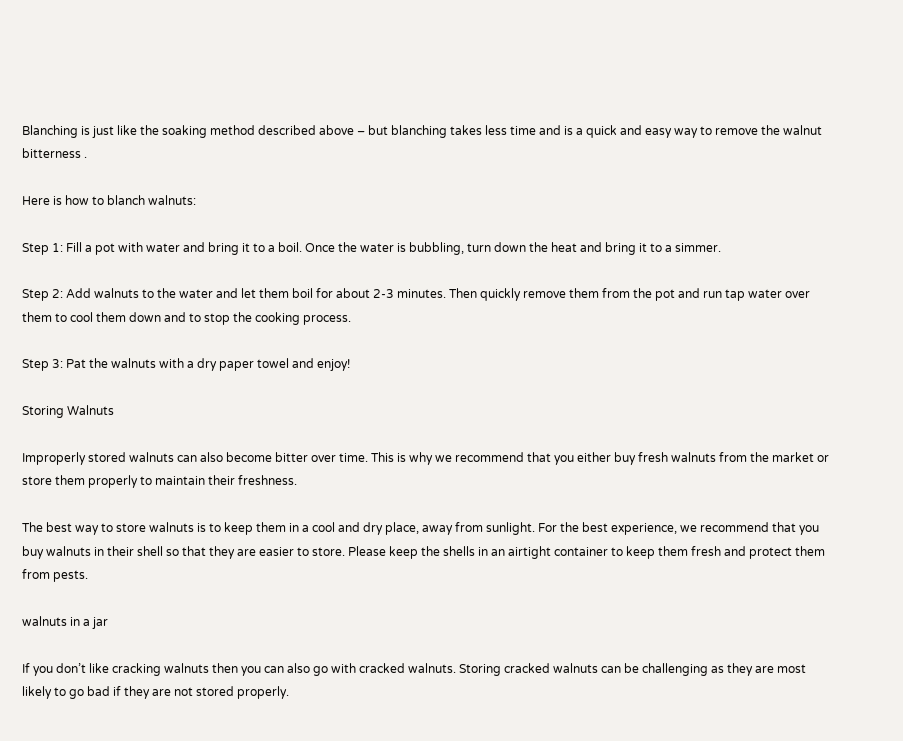Blanching is just like the soaking method described above – but blanching takes less time and is a quick and easy way to remove the walnut bitterness .

Here is how to blanch walnuts:

Step 1: Fill a pot with water and bring it to a boil. Once the water is bubbling, turn down the heat and bring it to a simmer.

Step 2: Add walnuts to the water and let them boil for about 2-3 minutes. Then quickly remove them from the pot and run tap water over them to cool them down and to stop the cooking process.

Step 3: Pat the walnuts with a dry paper towel and enjoy!

Storing Walnuts

Improperly stored walnuts can also become bitter over time. This is why we recommend that you either buy fresh walnuts from the market or store them properly to maintain their freshness.

The best way to store walnuts is to keep them in a cool and dry place, away from sunlight. For the best experience, we recommend that you buy walnuts in their shell so that they are easier to store. Please keep the shells in an airtight container to keep them fresh and protect them from pests.

walnuts in a jar

If you don’t like cracking walnuts then you can also go with cracked walnuts. Storing cracked walnuts can be challenging as they are most likely to go bad if they are not stored properly.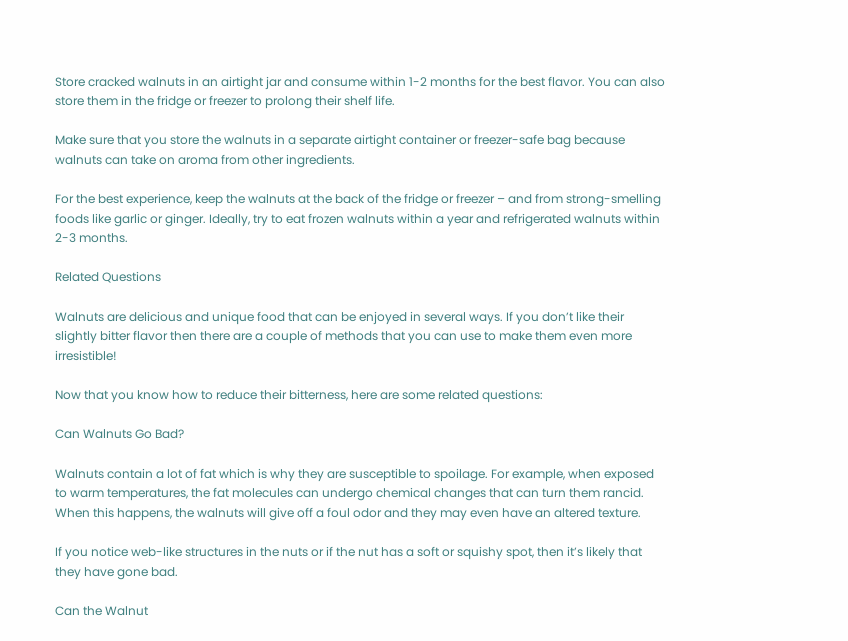Store cracked walnuts in an airtight jar and consume within 1-2 months for the best flavor. You can also store them in the fridge or freezer to prolong their shelf life.

Make sure that you store the walnuts in a separate airtight container or freezer-safe bag because walnuts can take on aroma from other ingredients.

For the best experience, keep the walnuts at the back of the fridge or freezer – and from strong-smelling foods like garlic or ginger. Ideally, try to eat frozen walnuts within a year and refrigerated walnuts within 2-3 months.

Related Questions

Walnuts are delicious and unique food that can be enjoyed in several ways. If you don’t like their slightly bitter flavor then there are a couple of methods that you can use to make them even more irresistible!

Now that you know how to reduce their bitterness, here are some related questions:

Can Walnuts Go Bad?

Walnuts contain a lot of fat which is why they are susceptible to spoilage. For example, when exposed to warm temperatures, the fat molecules can undergo chemical changes that can turn them rancid. When this happens, the walnuts will give off a foul odor and they may even have an altered texture.

If you notice web-like structures in the nuts or if the nut has a soft or squishy spot, then it’s likely that they have gone bad.

Can the Walnut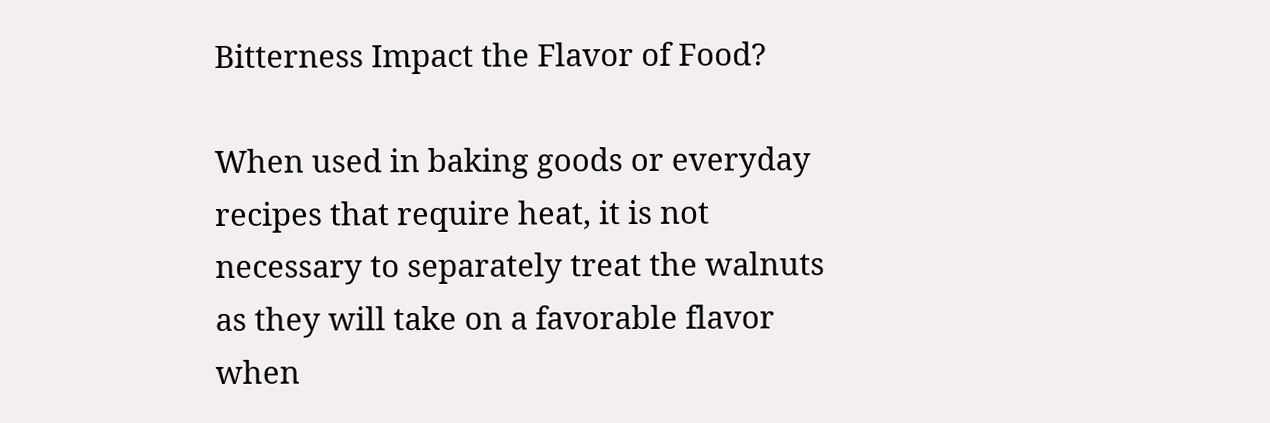Bitterness Impact the Flavor of Food?

When used in baking goods or everyday recipes that require heat, it is not necessary to separately treat the walnuts as they will take on a favorable flavor when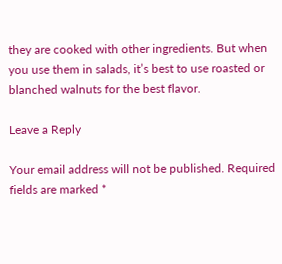they are cooked with other ingredients. But when you use them in salads, it’s best to use roasted or blanched walnuts for the best flavor.

Leave a Reply

Your email address will not be published. Required fields are marked *